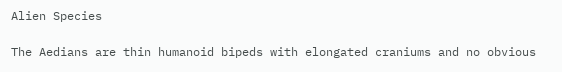Alien Species

The Aedians are thin humanoid bipeds with elongated craniums and no obvious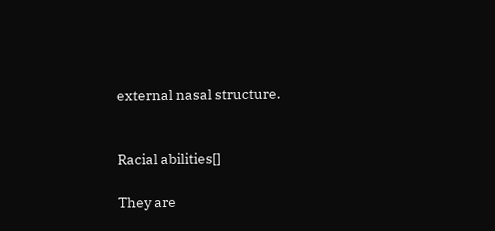external nasal structure.


Racial abilities[]

They are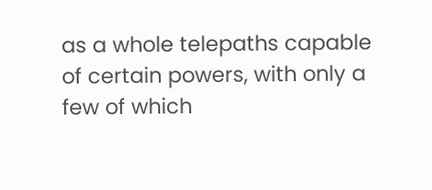as a whole telepaths capable of certain powers, with only a few of which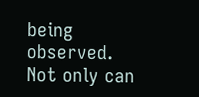being observed. Not only can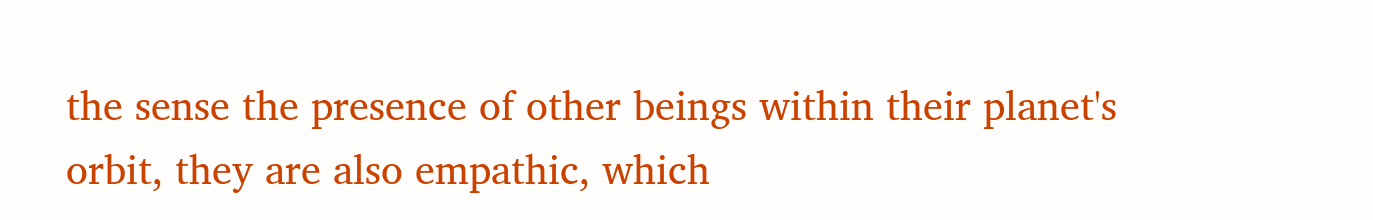the sense the presence of other beings within their planet's orbit, they are also empathic, which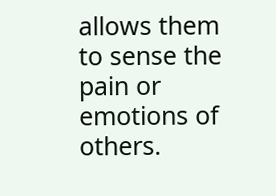allows them to sense the pain or emotions of others.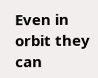Even in orbit they can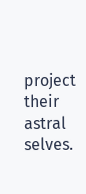project their astral selves.